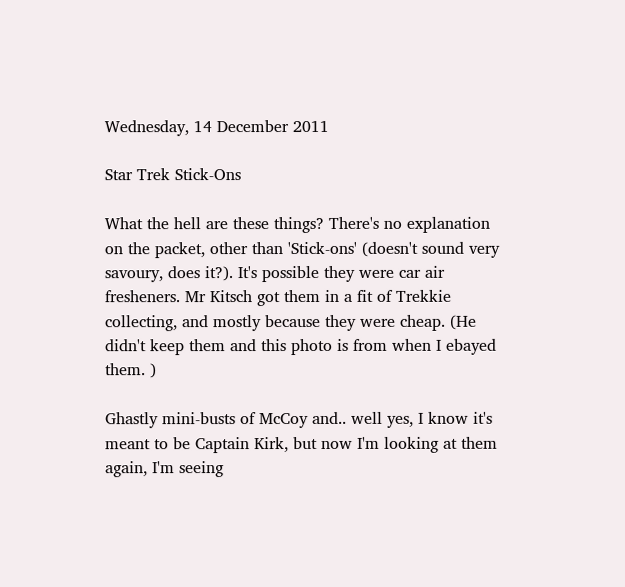Wednesday, 14 December 2011

Star Trek Stick-Ons

What the hell are these things? There's no explanation on the packet, other than 'Stick-ons' (doesn't sound very savoury, does it?). It's possible they were car air fresheners. Mr Kitsch got them in a fit of Trekkie collecting, and mostly because they were cheap. (He didn't keep them and this photo is from when I ebayed them. )

Ghastly mini-busts of McCoy and.. well yes, I know it's meant to be Captain Kirk, but now I'm looking at them again, I'm seeing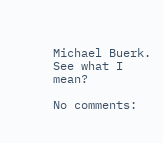Michael Buerk.
See what I mean?

No comments: